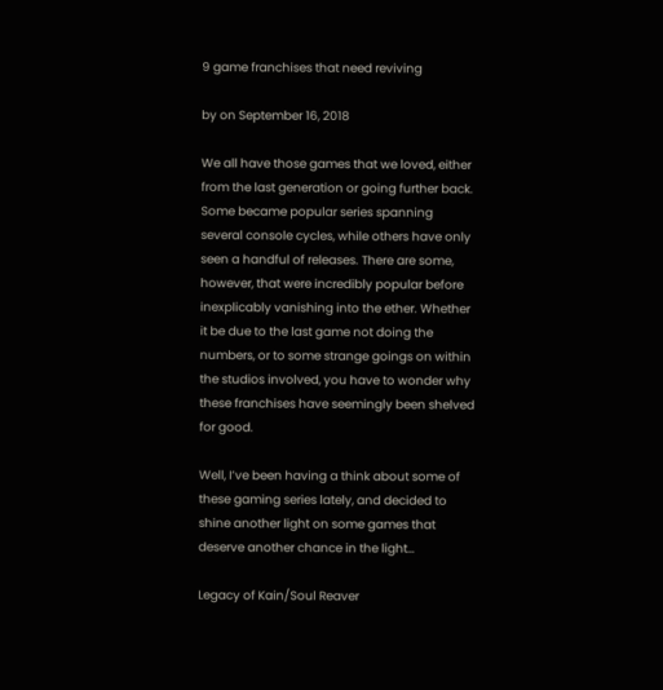9 game franchises that need reviving

by on September 16, 2018

We all have those games that we loved, either from the last generation or going further back. Some became popular series spanning several console cycles, while others have only seen a handful of releases. There are some, however, that were incredibly popular before inexplicably vanishing into the ether. Whether it be due to the last game not doing the numbers, or to some strange goings on within the studios involved, you have to wonder why these franchises have seemingly been shelved for good.

Well, I’ve been having a think about some of these gaming series lately, and decided to shine another light on some games that deserve another chance in the light…

Legacy of Kain/Soul Reaver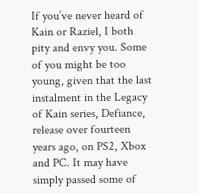If you’ve never heard of Kain or Raziel, I both pity and envy you. Some of you might be too young, given that the last instalment in the Legacy of Kain series, Defiance, release over fourteen years ago, on PS2, Xbox and PC. It may have simply passed some of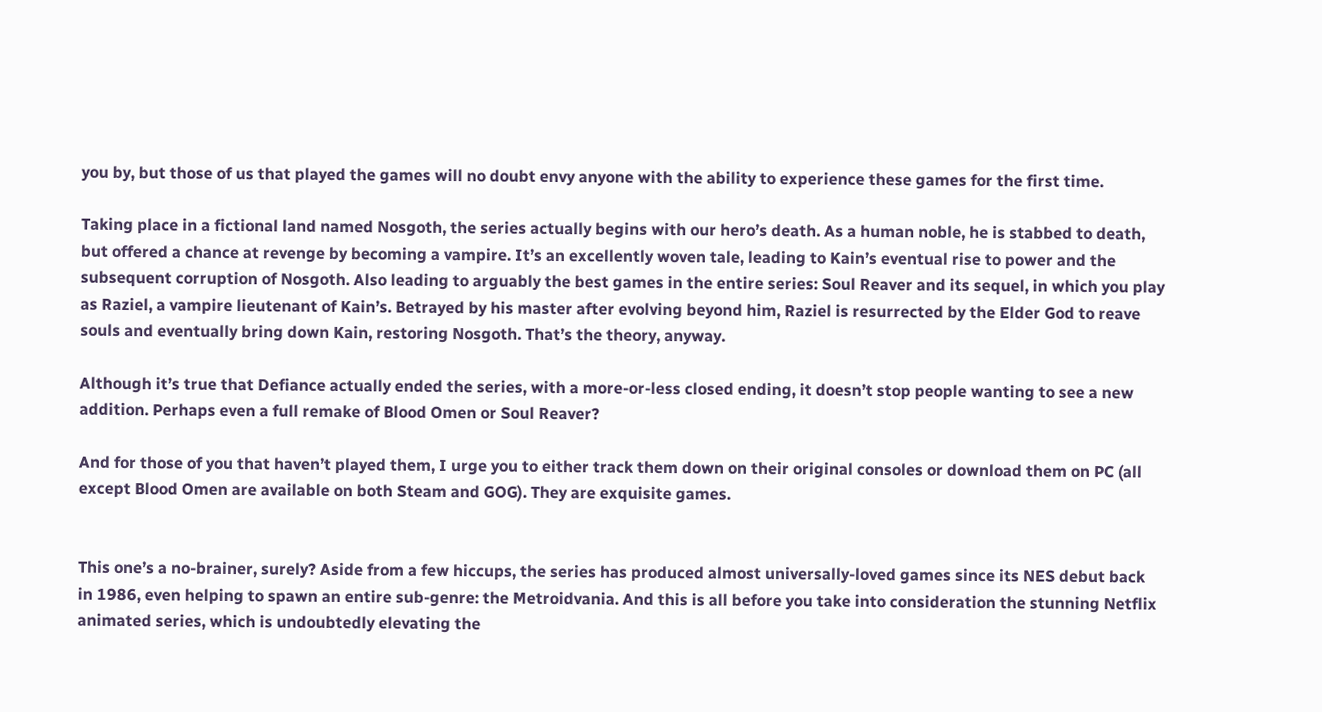you by, but those of us that played the games will no doubt envy anyone with the ability to experience these games for the first time.

Taking place in a fictional land named Nosgoth, the series actually begins with our hero’s death. As a human noble, he is stabbed to death, but offered a chance at revenge by becoming a vampire. It’s an excellently woven tale, leading to Kain’s eventual rise to power and the subsequent corruption of Nosgoth. Also leading to arguably the best games in the entire series: Soul Reaver and its sequel, in which you play as Raziel, a vampire lieutenant of Kain’s. Betrayed by his master after evolving beyond him, Raziel is resurrected by the Elder God to reave souls and eventually bring down Kain, restoring Nosgoth. That’s the theory, anyway.

Although it’s true that Defiance actually ended the series, with a more-or-less closed ending, it doesn’t stop people wanting to see a new addition. Perhaps even a full remake of Blood Omen or Soul Reaver?

And for those of you that haven’t played them, I urge you to either track them down on their original consoles or download them on PC (all except Blood Omen are available on both Steam and GOG). They are exquisite games.


This one’s a no-brainer, surely? Aside from a few hiccups, the series has produced almost universally-loved games since its NES debut back in 1986, even helping to spawn an entire sub-genre: the Metroidvania. And this is all before you take into consideration the stunning Netflix animated series, which is undoubtedly elevating the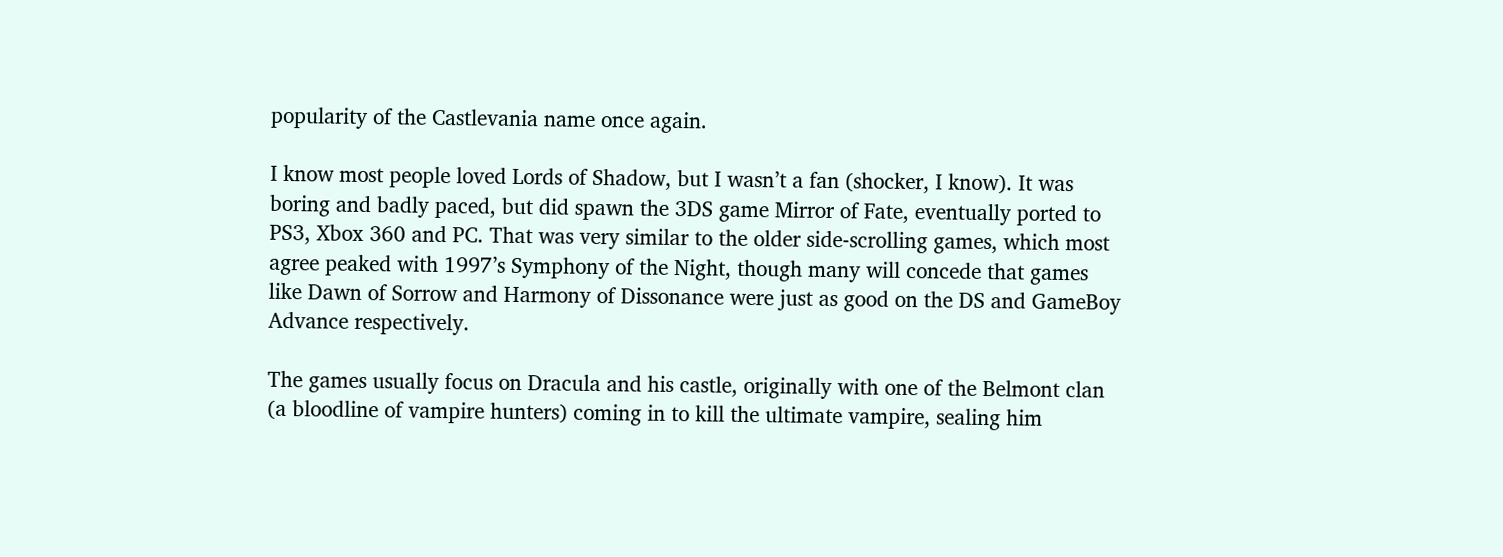popularity of the Castlevania name once again.

I know most people loved Lords of Shadow, but I wasn’t a fan (shocker, I know). It was boring and badly paced, but did spawn the 3DS game Mirror of Fate, eventually ported to PS3, Xbox 360 and PC. That was very similar to the older side-scrolling games, which most agree peaked with 1997’s Symphony of the Night, though many will concede that games like Dawn of Sorrow and Harmony of Dissonance were just as good on the DS and GameBoy Advance respectively.

The games usually focus on Dracula and his castle, originally with one of the Belmont clan (a bloodline of vampire hunters) coming in to kill the ultimate vampire, sealing him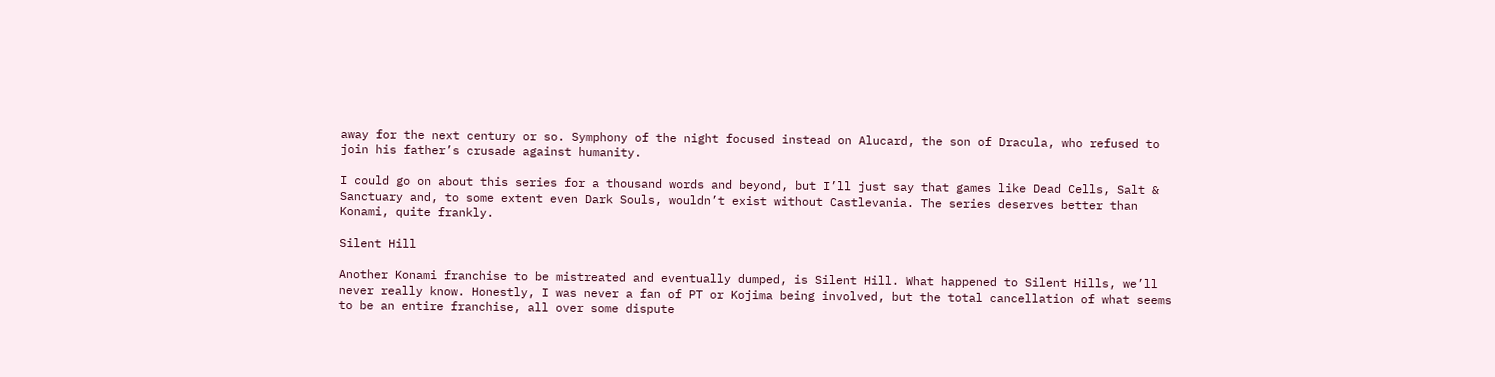away for the next century or so. Symphony of the night focused instead on Alucard, the son of Dracula, who refused to join his father’s crusade against humanity.

I could go on about this series for a thousand words and beyond, but I’ll just say that games like Dead Cells, Salt & Sanctuary and, to some extent even Dark Souls, wouldn’t exist without Castlevania. The series deserves better than Konami, quite frankly.

Silent Hill

Another Konami franchise to be mistreated and eventually dumped, is Silent Hill. What happened to Silent Hills, we’ll never really know. Honestly, I was never a fan of PT or Kojima being involved, but the total cancellation of what seems to be an entire franchise, all over some dispute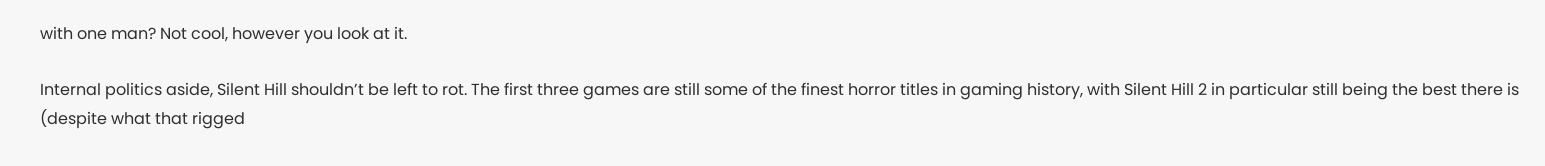with one man? Not cool, however you look at it.

Internal politics aside, Silent Hill shouldn’t be left to rot. The first three games are still some of the finest horror titles in gaming history, with Silent Hill 2 in particular still being the best there is (despite what that rigged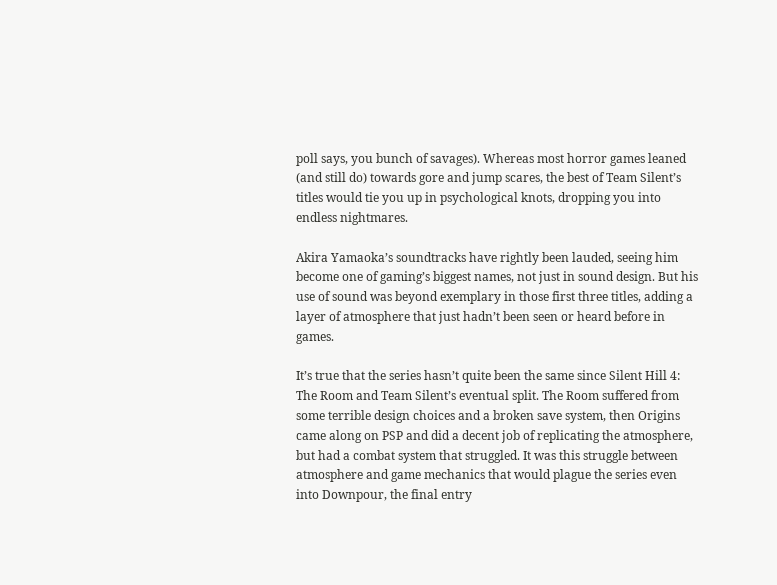poll says, you bunch of savages). Whereas most horror games leaned (and still do) towards gore and jump scares, the best of Team Silent’s titles would tie you up in psychological knots, dropping you into endless nightmares.

Akira Yamaoka’s soundtracks have rightly been lauded, seeing him become one of gaming’s biggest names, not just in sound design. But his use of sound was beyond exemplary in those first three titles, adding a layer of atmosphere that just hadn’t been seen or heard before in games.

It’s true that the series hasn’t quite been the same since Silent Hill 4: The Room and Team Silent’s eventual split. The Room suffered from some terrible design choices and a broken save system, then Origins came along on PSP and did a decent job of replicating the atmosphere, but had a combat system that struggled. It was this struggle between atmosphere and game mechanics that would plague the series even into Downpour, the final entry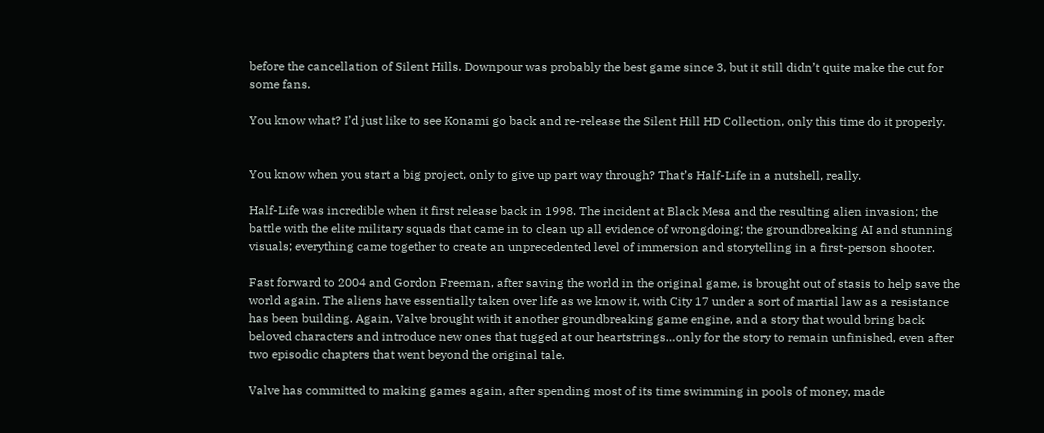before the cancellation of Silent Hills. Downpour was probably the best game since 3, but it still didn’t quite make the cut for some fans.

You know what? I’d just like to see Konami go back and re-release the Silent Hill HD Collection, only this time do it properly.


You know when you start a big project, only to give up part way through? That’s Half-Life in a nutshell, really.

Half-Life was incredible when it first release back in 1998. The incident at Black Mesa and the resulting alien invasion; the battle with the elite military squads that came in to clean up all evidence of wrongdoing; the groundbreaking AI and stunning visuals; everything came together to create an unprecedented level of immersion and storytelling in a first-person shooter.

Fast forward to 2004 and Gordon Freeman, after saving the world in the original game, is brought out of stasis to help save the world again. The aliens have essentially taken over life as we know it, with City 17 under a sort of martial law as a resistance has been building. Again, Valve brought with it another groundbreaking game engine, and a story that would bring back beloved characters and introduce new ones that tugged at our heartstrings…only for the story to remain unfinished, even after two episodic chapters that went beyond the original tale.

Valve has committed to making games again, after spending most of its time swimming in pools of money, made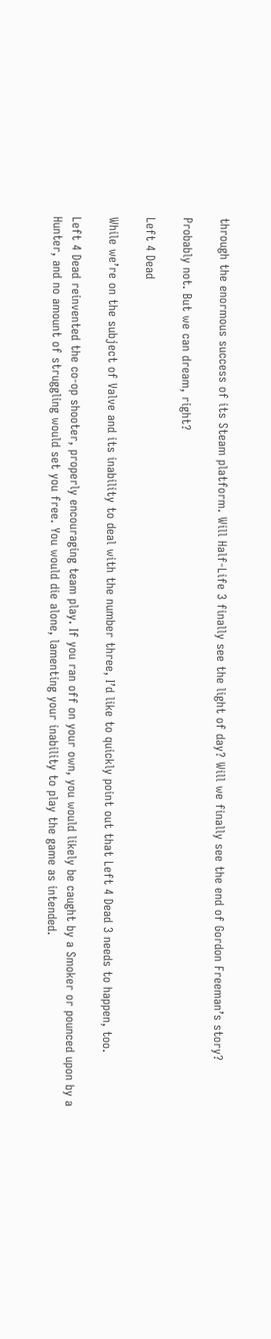through the enormous success of its Steam platform. Will Half-Life 3 finally see the light of day? Will we finally see the end of Gordon Freeman’s story?

Probably not. But we can dream, right?

Left 4 Dead

While we’re on the subject of Valve and its inability to deal with the number three, I’d like to quickly point out that Left 4 Dead 3 needs to happen, too.

Left 4 Dead reinvented the co-op shooter, properly encouraging team play. If you ran off on your own, you would likely be caught by a Smoker or pounced upon by a Hunter, and no amount of struggling would set you free. You would die alone, lamenting your inability to play the game as intended.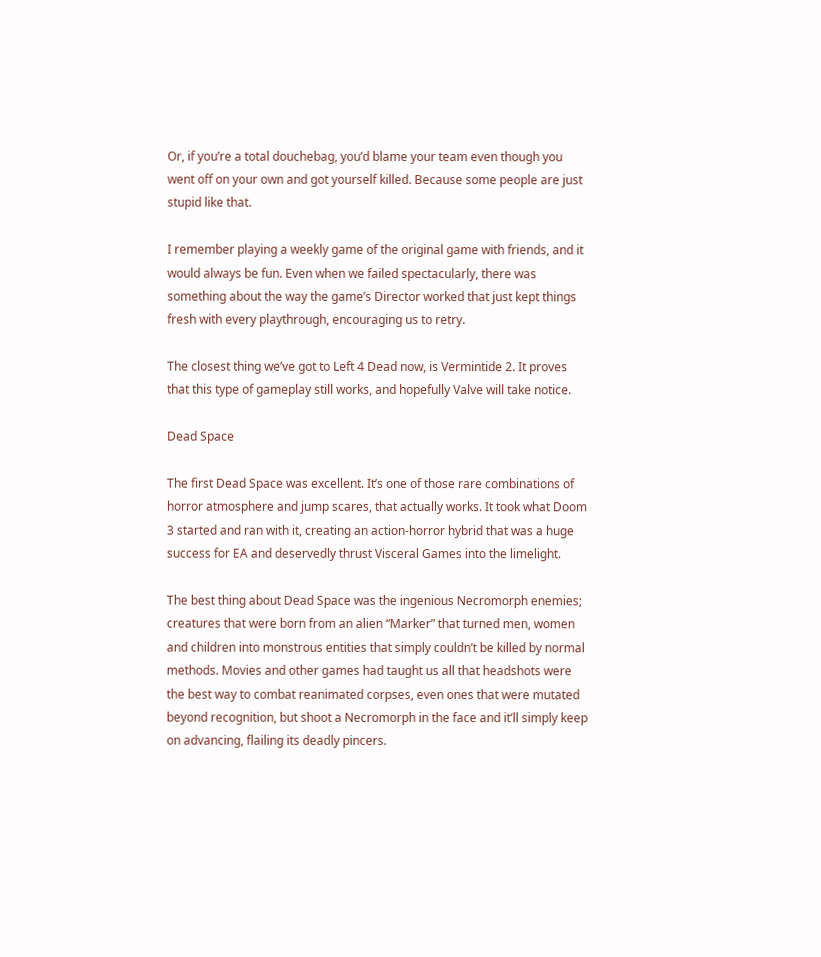Or, if you’re a total douchebag, you’d blame your team even though you went off on your own and got yourself killed. Because some people are just stupid like that.

I remember playing a weekly game of the original game with friends, and it would always be fun. Even when we failed spectacularly, there was something about the way the game’s Director worked that just kept things fresh with every playthrough, encouraging us to retry.

The closest thing we’ve got to Left 4 Dead now, is Vermintide 2. It proves that this type of gameplay still works, and hopefully Valve will take notice.

Dead Space

The first Dead Space was excellent. It’s one of those rare combinations of horror atmosphere and jump scares, that actually works. It took what Doom 3 started and ran with it, creating an action-horror hybrid that was a huge success for EA and deservedly thrust Visceral Games into the limelight.

The best thing about Dead Space was the ingenious Necromorph enemies; creatures that were born from an alien “Marker” that turned men, women and children into monstrous entities that simply couldn’t be killed by normal methods. Movies and other games had taught us all that headshots were the best way to combat reanimated corpses, even ones that were mutated beyond recognition, but shoot a Necromorph in the face and it’ll simply keep on advancing, flailing its deadly pincers.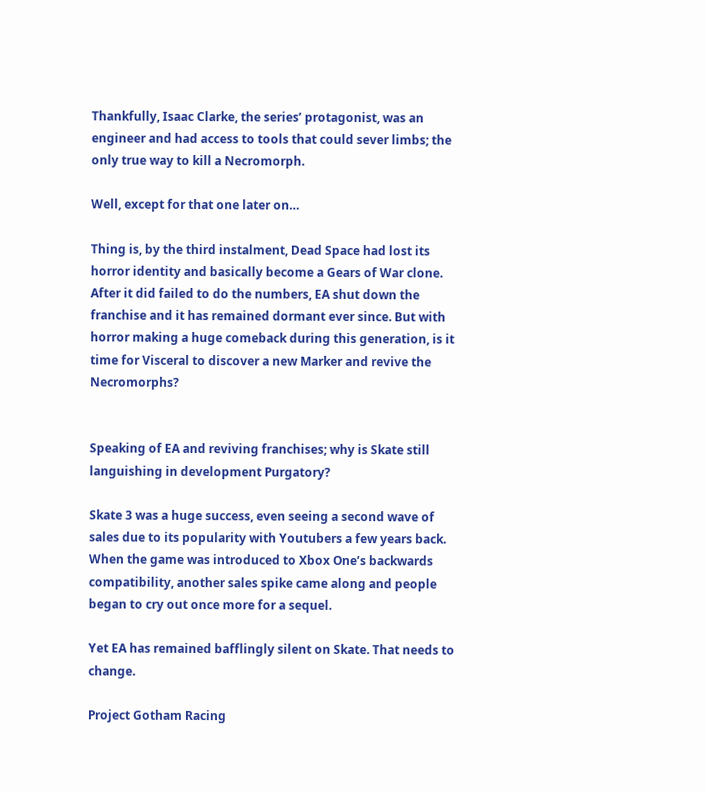Thankfully, Isaac Clarke, the series’ protagonist, was an engineer and had access to tools that could sever limbs; the only true way to kill a Necromorph.

Well, except for that one later on…

Thing is, by the third instalment, Dead Space had lost its horror identity and basically become a Gears of War clone. After it did failed to do the numbers, EA shut down the franchise and it has remained dormant ever since. But with horror making a huge comeback during this generation, is it time for Visceral to discover a new Marker and revive the Necromorphs?


Speaking of EA and reviving franchises; why is Skate still languishing in development Purgatory?

Skate 3 was a huge success, even seeing a second wave of sales due to its popularity with Youtubers a few years back. When the game was introduced to Xbox One’s backwards compatibility, another sales spike came along and people began to cry out once more for a sequel.

Yet EA has remained bafflingly silent on Skate. That needs to change.

Project Gotham Racing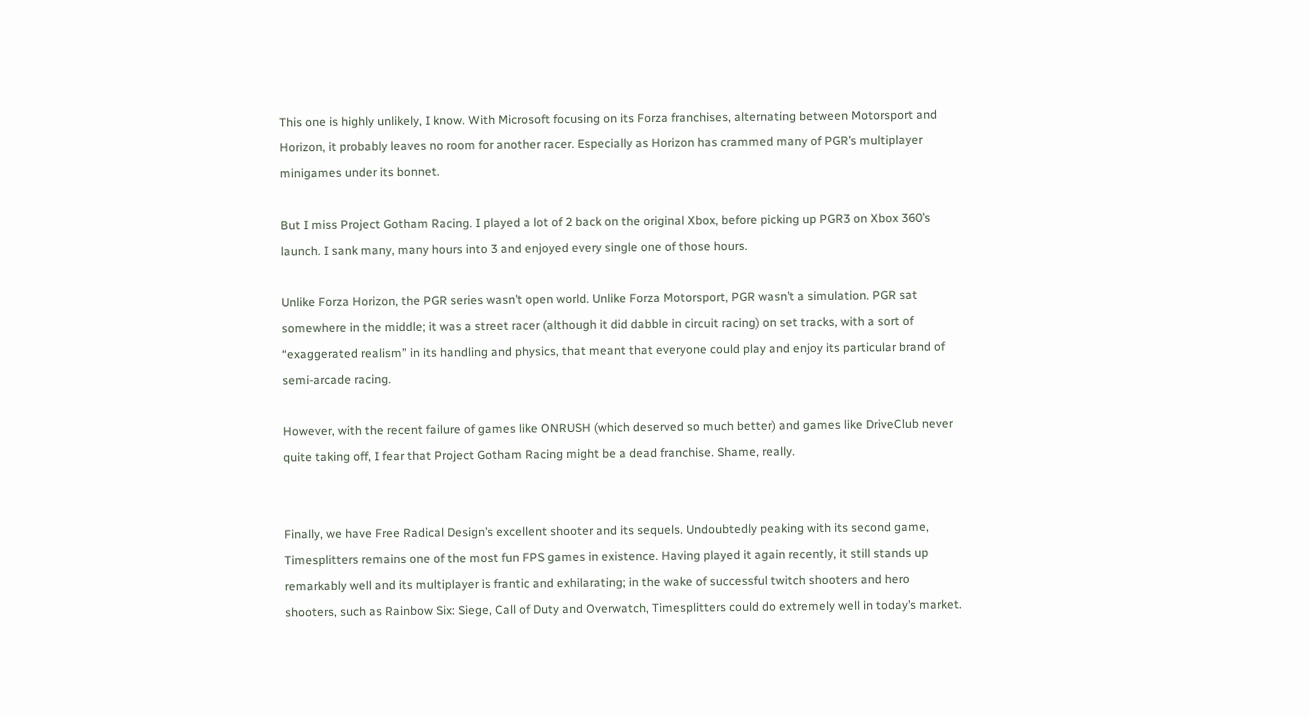This one is highly unlikely, I know. With Microsoft focusing on its Forza franchises, alternating between Motorsport and Horizon, it probably leaves no room for another racer. Especially as Horizon has crammed many of PGR’s multiplayer minigames under its bonnet.

But I miss Project Gotham Racing. I played a lot of 2 back on the original Xbox, before picking up PGR3 on Xbox 360’s launch. I sank many, many hours into 3 and enjoyed every single one of those hours.

Unlike Forza Horizon, the PGR series wasn’t open world. Unlike Forza Motorsport, PGR wasn’t a simulation. PGR sat somewhere in the middle; it was a street racer (although it did dabble in circuit racing) on set tracks, with a sort of “exaggerated realism” in its handling and physics, that meant that everyone could play and enjoy its particular brand of semi-arcade racing.

However, with the recent failure of games like ONRUSH (which deserved so much better) and games like DriveClub never quite taking off, I fear that Project Gotham Racing might be a dead franchise. Shame, really.


Finally, we have Free Radical Design’s excellent shooter and its sequels. Undoubtedly peaking with its second game, Timesplitters remains one of the most fun FPS games in existence. Having played it again recently, it still stands up remarkably well and its multiplayer is frantic and exhilarating; in the wake of successful twitch shooters and hero shooters, such as Rainbow Six: Siege, Call of Duty and Overwatch, Timesplitters could do extremely well in today’s market.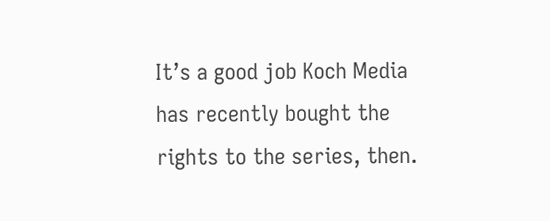It’s a good job Koch Media has recently bought the rights to the series, then.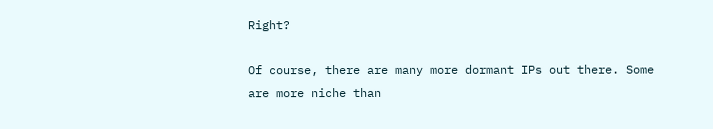Right?

Of course, there are many more dormant IPs out there. Some are more niche than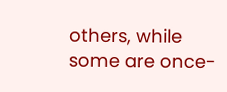others, while some are once-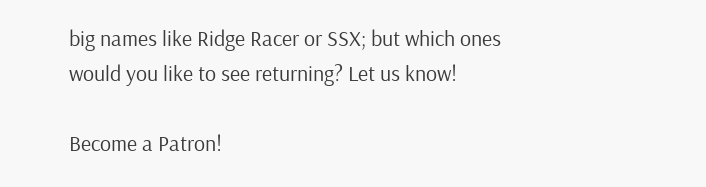big names like Ridge Racer or SSX; but which ones would you like to see returning? Let us know!

Become a Patron!